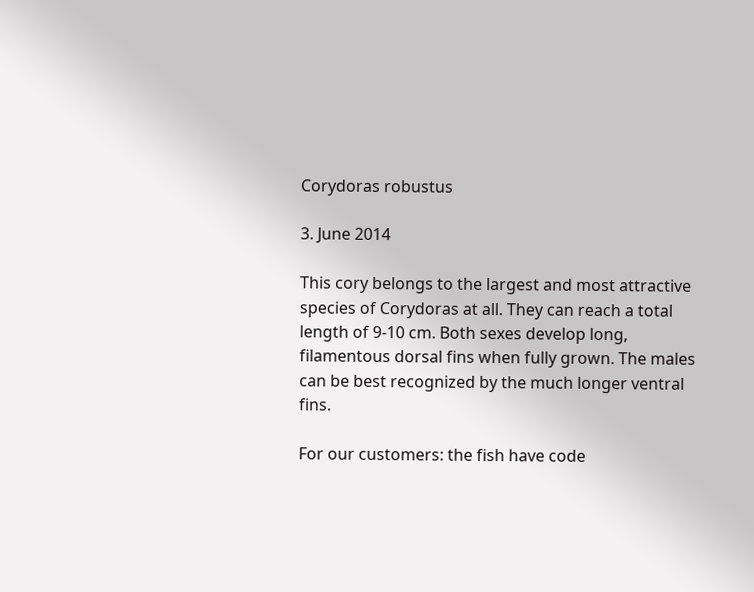Corydoras robustus

3. June 2014

This cory belongs to the largest and most attractive species of Corydoras at all. They can reach a total length of 9-10 cm. Both sexes develop long, filamentous dorsal fins when fully grown. The males can be best recognized by the much longer ventral fins.

For our customers: the fish have code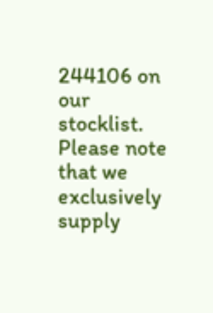244106 on our stocklist. Please note that we exclusively supply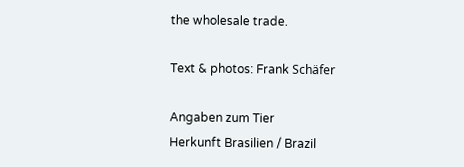the wholesale trade.

Text & photos: Frank Schäfer

Angaben zum Tier
Herkunft Brasilien / Brazil